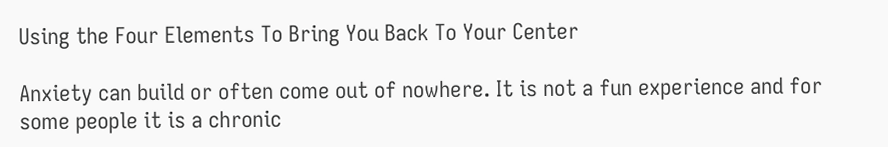Using the Four Elements To Bring You Back To Your Center

Anxiety can build or often come out of nowhere. It is not a fun experience and for some people it is a chronic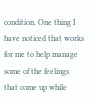condition. One thing I have noticed that works for me to help manage some of the feelings that come up while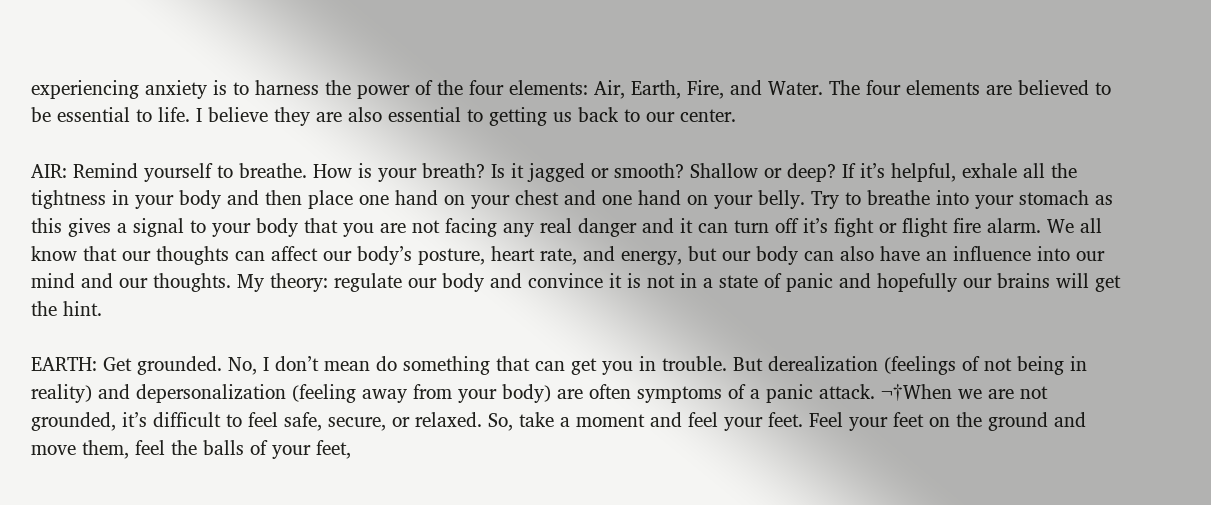experiencing anxiety is to harness the power of the four elements: Air, Earth, Fire, and Water. The four elements are believed to be essential to life. I believe they are also essential to getting us back to our center.

AIR: Remind yourself to breathe. How is your breath? Is it jagged or smooth? Shallow or deep? If it’s helpful, exhale all the tightness in your body and then place one hand on your chest and one hand on your belly. Try to breathe into your stomach as this gives a signal to your body that you are not facing any real danger and it can turn off it’s fight or flight fire alarm. We all know that our thoughts can affect our body’s posture, heart rate, and energy, but our body can also have an influence into our mind and our thoughts. My theory: regulate our body and convince it is not in a state of panic and hopefully our brains will get the hint.

EARTH: Get grounded. No, I don’t mean do something that can get you in trouble. But derealization (feelings of not being in reality) and depersonalization (feeling away from your body) are often symptoms of a panic attack. ¬†When we are not grounded, it’s difficult to feel safe, secure, or relaxed. So, take a moment and feel your feet. Feel your feet on the ground and move them, feel the balls of your feet,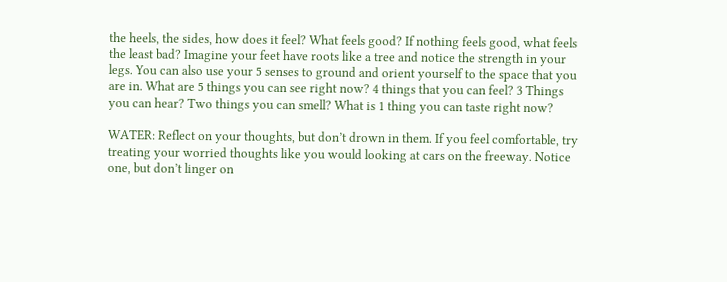the heels, the sides, how does it feel? What feels good? If nothing feels good, what feels the least bad? Imagine your feet have roots like a tree and notice the strength in your legs. You can also use your 5 senses to ground and orient yourself to the space that you are in. What are 5 things you can see right now? 4 things that you can feel? 3 Things you can hear? Two things you can smell? What is 1 thing you can taste right now?

WATER: Reflect on your thoughts, but don’t drown in them. If you feel comfortable, try treating your worried thoughts like you would looking at cars on the freeway. Notice one, but don’t linger on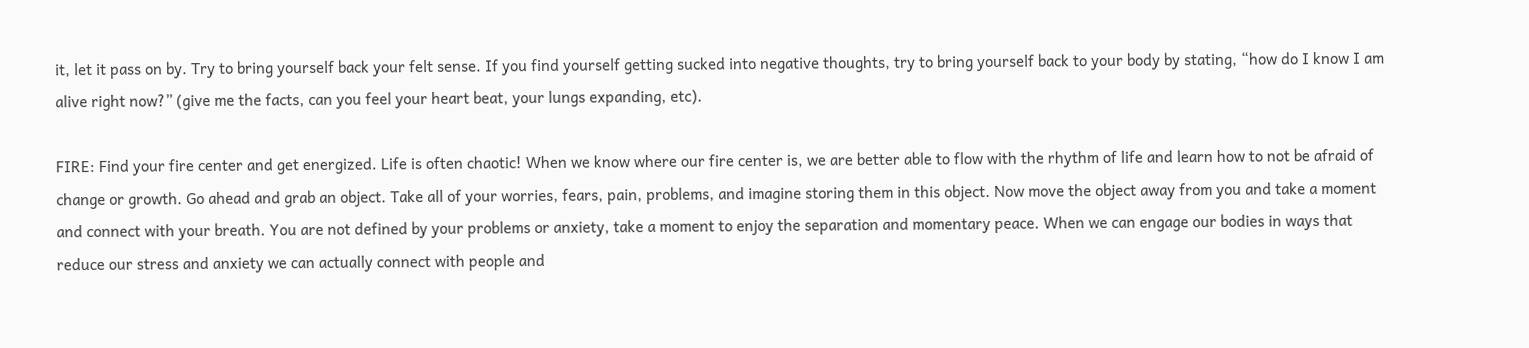it, let it pass on by. Try to bring yourself back your felt sense. If you find yourself getting sucked into negative thoughts, try to bring yourself back to your body by stating, “how do I know I am alive right now?” (give me the facts, can you feel your heart beat, your lungs expanding, etc).

FIRE: Find your fire center and get energized. Life is often chaotic! When we know where our fire center is, we are better able to flow with the rhythm of life and learn how to not be afraid of change or growth. Go ahead and grab an object. Take all of your worries, fears, pain, problems, and imagine storing them in this object. Now move the object away from you and take a moment and connect with your breath. You are not defined by your problems or anxiety, take a moment to enjoy the separation and momentary peace. When we can engage our bodies in ways that reduce our stress and anxiety we can actually connect with people and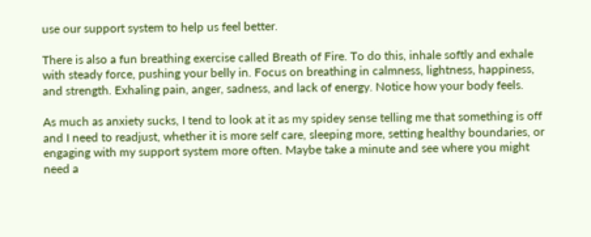use our support system to help us feel better.

There is also a fun breathing exercise called Breath of Fire. To do this, inhale softly and exhale with steady force, pushing your belly in. Focus on breathing in calmness, lightness, happiness, and strength. Exhaling pain, anger, sadness, and lack of energy. Notice how your body feels.

As much as anxiety sucks, I tend to look at it as my spidey sense telling me that something is off and I need to readjust, whether it is more self care, sleeping more, setting healthy boundaries, or engaging with my support system more often. Maybe take a minute and see where you might need a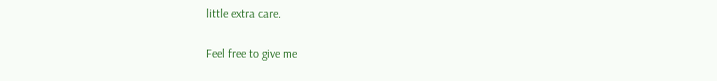little extra care.

Feel free to give me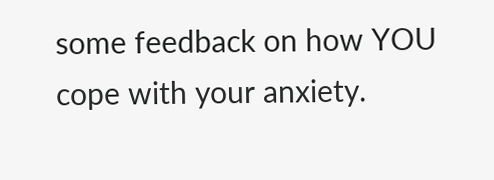some feedback on how YOU cope with your anxiety.